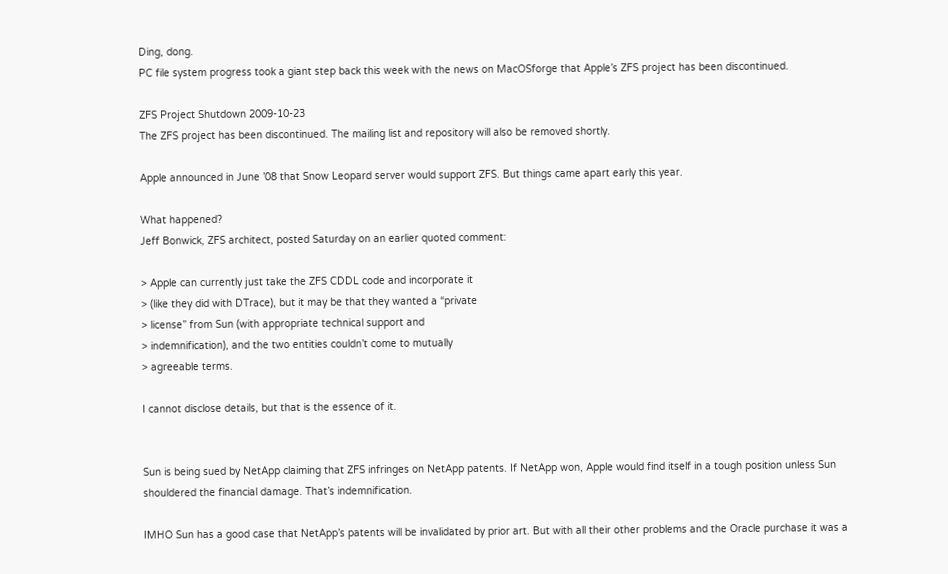Ding, dong.
PC file system progress took a giant step back this week with the news on MacOSforge that Apple’s ZFS project has been discontinued.

ZFS Project Shutdown 2009-10-23
The ZFS project has been discontinued. The mailing list and repository will also be removed shortly.

Apple announced in June ’08 that Snow Leopard server would support ZFS. But things came apart early this year.

What happened?
Jeff Bonwick, ZFS architect, posted Saturday on an earlier quoted comment:

> Apple can currently just take the ZFS CDDL code and incorporate it
> (like they did with DTrace), but it may be that they wanted a “private
> license” from Sun (with appropriate technical support and
> indemnification), and the two entities couldn’t come to mutually
> agreeable terms.

I cannot disclose details, but that is the essence of it.


Sun is being sued by NetApp claiming that ZFS infringes on NetApp patents. If NetApp won, Apple would find itself in a tough position unless Sun shouldered the financial damage. That’s indemnification.

IMHO Sun has a good case that NetApp’s patents will be invalidated by prior art. But with all their other problems and the Oracle purchase it was a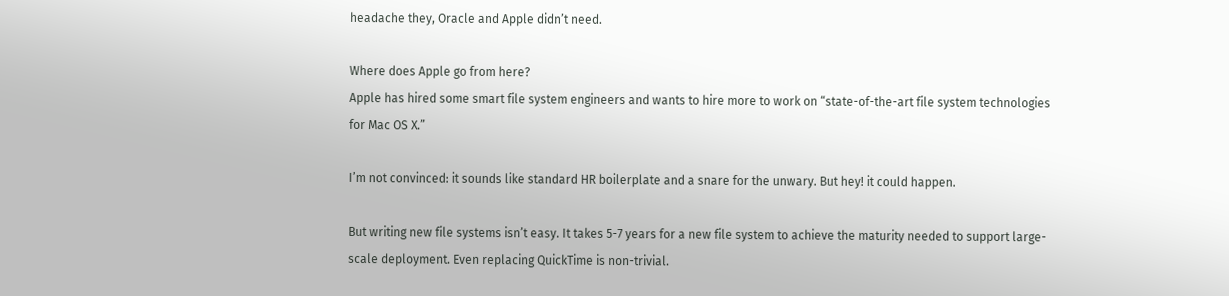headache they, Oracle and Apple didn’t need.

Where does Apple go from here?
Apple has hired some smart file system engineers and wants to hire more to work on “state-of-the-art file system technologies for Mac OS X.”

I’m not convinced: it sounds like standard HR boilerplate and a snare for the unwary. But hey! it could happen.

But writing new file systems isn’t easy. It takes 5-7 years for a new file system to achieve the maturity needed to support large-scale deployment. Even replacing QuickTime is non-trivial.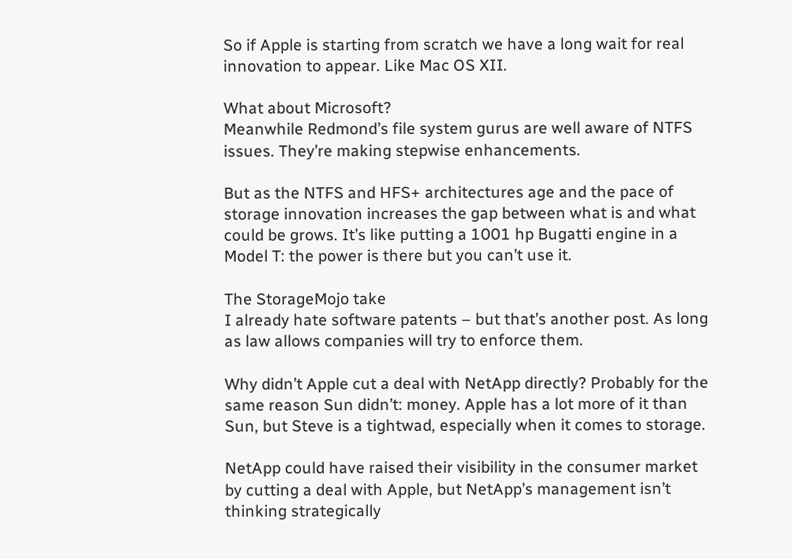So if Apple is starting from scratch we have a long wait for real innovation to appear. Like Mac OS XII.

What about Microsoft?
Meanwhile Redmond’s file system gurus are well aware of NTFS issues. They’re making stepwise enhancements.

But as the NTFS and HFS+ architectures age and the pace of storage innovation increases the gap between what is and what could be grows. It’s like putting a 1001 hp Bugatti engine in a Model T: the power is there but you can’t use it.

The StorageMojo take
I already hate software patents – but that’s another post. As long as law allows companies will try to enforce them.

Why didn’t Apple cut a deal with NetApp directly? Probably for the same reason Sun didn’t: money. Apple has a lot more of it than Sun, but Steve is a tightwad, especially when it comes to storage.

NetApp could have raised their visibility in the consumer market by cutting a deal with Apple, but NetApp’s management isn’t thinking strategically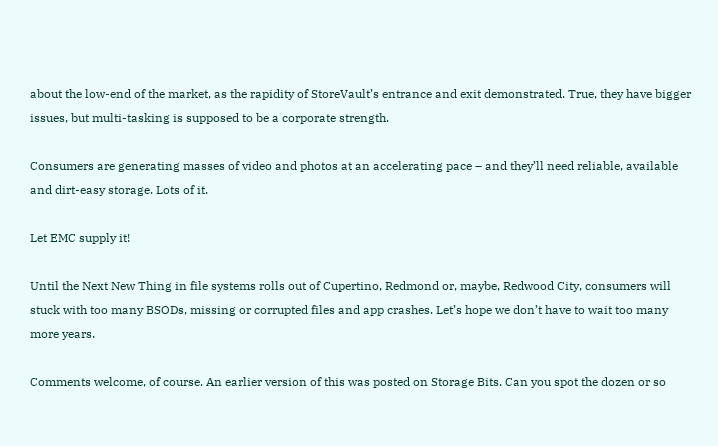about the low-end of the market, as the rapidity of StoreVault’s entrance and exit demonstrated. True, they have bigger issues, but multi-tasking is supposed to be a corporate strength.

Consumers are generating masses of video and photos at an accelerating pace – and they’ll need reliable, available and dirt-easy storage. Lots of it.

Let EMC supply it!

Until the Next New Thing in file systems rolls out of Cupertino, Redmond or, maybe, Redwood City, consumers will stuck with too many BSODs, missing or corrupted files and app crashes. Let’s hope we don’t have to wait too many more years.

Comments welcome, of course. An earlier version of this was posted on Storage Bits. Can you spot the dozen or so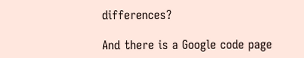differences?

And there is a Google code page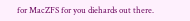for MacZFS for you diehards out there.